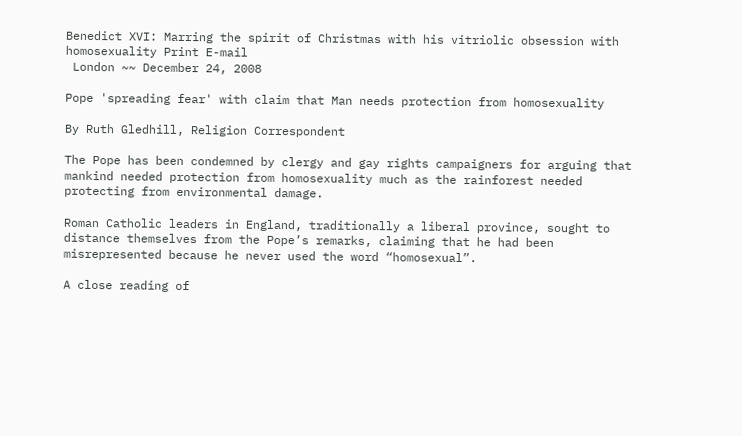Benedict XVI: Marring the spirit of Christmas with his vitriolic obsession with homosexuality Print E-mail
 London ~~ December 24, 2008

Pope 'spreading fear' with claim that Man needs protection from homosexuality

By Ruth Gledhill, Religion Correspondent

The Pope has been condemned by clergy and gay rights campaigners for arguing that mankind needed protection from homosexuality much as the rainforest needed protecting from environmental damage.

Roman Catholic leaders in England, traditionally a liberal province, sought to distance themselves from the Pope’s remarks, claiming that he had been misrepresented because he never used the word “homosexual”.

A close reading of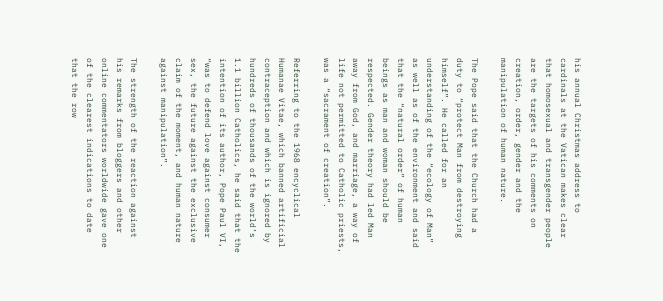his annual Christmas address to cardinals at the Vatican makes clear that homosexual and transgender people are the targets of his comments on creation, order, gender and the manipulation of human nature.

The Pope said that the Church had a duty to “protect Man from destroying himself”. He called for an understanding of the “ecology of Man” as well as of the environment and said that the “natural order” of human beings as man and woman should be respected. Gender theory had led Man away from God, and marriage, a way of life not permitted to Catholic priests, was a “sacrament of creation”.

Referring to the 1968 encyclical Humanae Vitae, which banned artificial contraception and which is ignored by hundreds of thousands of the world’s 1.1 billion Catholics, he said that the intention of its author, Pope Paul VI, “was to defend love against consumer sex, the future against the exclusive claim of the moment, and human nature against manipulation”.

The strength of the reaction against his remarks from bloggers and other online commentators worldwide gave one of the clearest indications to date that the row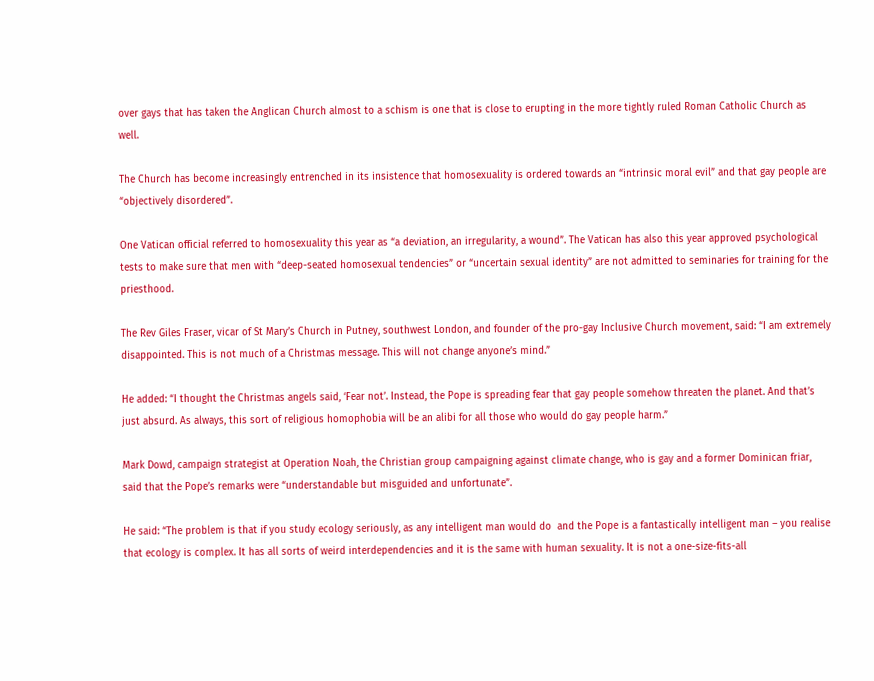over gays that has taken the Anglican Church almost to a schism is one that is close to erupting in the more tightly ruled Roman Catholic Church as well.

The Church has become increasingly entrenched in its insistence that homosexuality is ordered towards an “intrinsic moral evil” and that gay people are “objectively disordered”.

One Vatican official referred to homosexuality this year as “a deviation, an irregularity, a wound”. The Vatican has also this year approved psychological tests to make sure that men with “deep-seated homosexual tendencies” or “uncertain sexual identity” are not admitted to seminaries for training for the priesthood.

The Rev Giles Fraser, vicar of St Mary’s Church in Putney, southwest London, and founder of the pro-gay Inclusive Church movement, said: “I am extremely disappointed. This is not much of a Christmas message. This will not change anyone’s mind.”

He added: “I thought the Christmas angels said, ‘Fear not’. Instead, the Pope is spreading fear that gay people somehow threaten the planet. And that’s just absurd. As always, this sort of religious homophobia will be an alibi for all those who would do gay people harm.”

Mark Dowd, campaign strategist at Operation Noah, the Christian group campaigning against climate change, who is gay and a former Dominican friar, said that the Pope’s remarks were “understandable but misguided and unfortunate”.

He said: “The problem is that if you study ecology seriously, as any intelligent man would do  and the Pope is a fantastically intelligent man – you realise that ecology is complex. It has all sorts of weird interdependencies and it is the same with human sexuality. It is not a one-size-fits-all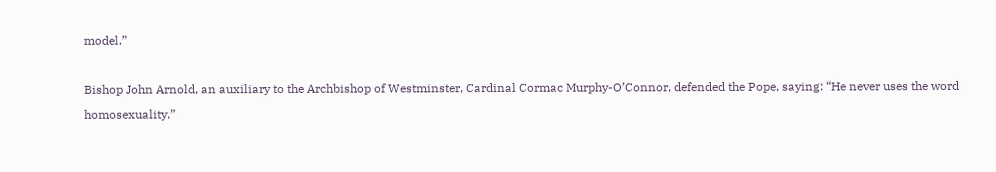model.”

Bishop John Arnold, an auxiliary to the Archbishop of Westminster, Cardinal Cormac Murphy-O’Connor, defended the Pope, saying: “He never uses the word homosexuality.”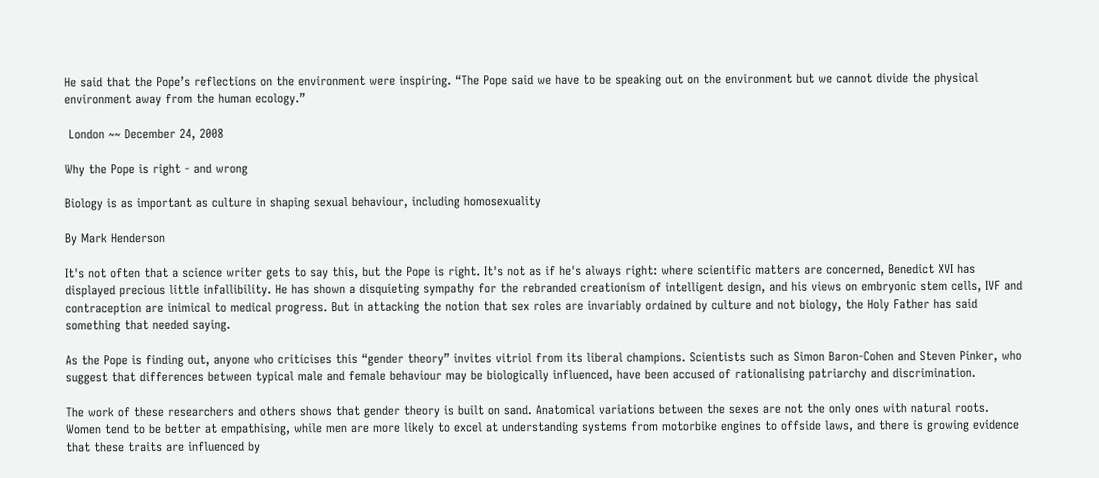He said that the Pope’s reflections on the environment were inspiring. “The Pope said we have to be speaking out on the environment but we cannot divide the physical environment away from the human ecology.”

 London ~~ December 24, 2008

Why the Pope is right - and wrong

Biology is as important as culture in shaping sexual behaviour, including homosexuality

By Mark Henderson

It's not often that a science writer gets to say this, but the Pope is right. It's not as if he's always right: where scientific matters are concerned, Benedict XVI has displayed precious little infallibility. He has shown a disquieting sympathy for the rebranded creationism of intelligent design, and his views on embryonic stem cells, IVF and contraception are inimical to medical progress. But in attacking the notion that sex roles are invariably ordained by culture and not biology, the Holy Father has said something that needed saying.

As the Pope is finding out, anyone who criticises this “gender theory” invites vitriol from its liberal champions. Scientists such as Simon Baron-Cohen and Steven Pinker, who suggest that differences between typical male and female behaviour may be biologically influenced, have been accused of rationalising patriarchy and discrimination.

The work of these researchers and others shows that gender theory is built on sand. Anatomical variations between the sexes are not the only ones with natural roots. Women tend to be better at empathising, while men are more likely to excel at understanding systems from motorbike engines to offside laws, and there is growing evidence that these traits are influenced by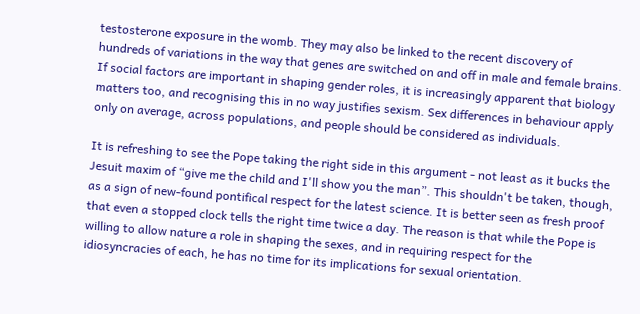testosterone exposure in the womb. They may also be linked to the recent discovery of hundreds of variations in the way that genes are switched on and off in male and female brains. If social factors are important in shaping gender roles, it is increasingly apparent that biology matters too, and recognising this in no way justifies sexism. Sex differences in behaviour apply only on average, across populations, and people should be considered as individuals.

It is refreshing to see the Pope taking the right side in this argument - not least as it bucks the Jesuit maxim of “give me the child and I'll show you the man”. This shouldn't be taken, though, as a sign of new-found pontifical respect for the latest science. It is better seen as fresh proof that even a stopped clock tells the right time twice a day. The reason is that while the Pope is willing to allow nature a role in shaping the sexes, and in requiring respect for the idiosyncracies of each, he has no time for its implications for sexual orientation.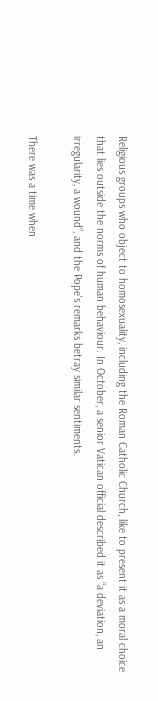Religious groups who object to homosexuality, including the Roman Catholic Church, like to present it as a moral choice that lies outside the norms of human behaviour. In October, a senior Vatican official described it as “a deviation, an irregularity, a wound”, and the Pope's remarks betray similar sentiments.

There was a time when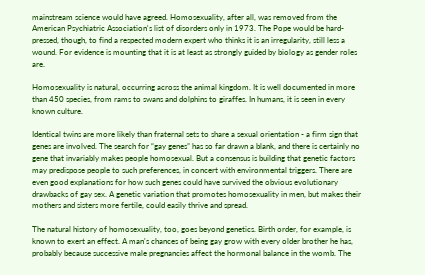mainstream science would have agreed. Homosexuality, after all, was removed from the American Psychiatric Association's list of disorders only in 1973. The Pope would be hard-pressed, though, to find a respected modern expert who thinks it is an irregularity, still less a wound. For evidence is mounting that it is at least as strongly guided by biology as gender roles are.

Homosexuality is natural, occurring across the animal kingdom. It is well documented in more than 450 species, from rams to swans and dolphins to giraffes. In humans, it is seen in every known culture.

Identical twins are more likely than fraternal sets to share a sexual orientation - a firm sign that genes are involved. The search for “gay genes” has so far drawn a blank, and there is certainly no gene that invariably makes people homosexual. But a consensus is building that genetic factors may predispose people to such preferences, in concert with environmental triggers. There are even good explanations for how such genes could have survived the obvious evolutionary drawbacks of gay sex. A genetic variation that promotes homosexuality in men, but makes their mothers and sisters more fertile, could easily thrive and spread.

The natural history of homosexuality, too, goes beyond genetics. Birth order, for example, is known to exert an effect. A man's chances of being gay grow with every older brother he has, probably because successive male pregnancies affect the hormonal balance in the womb. The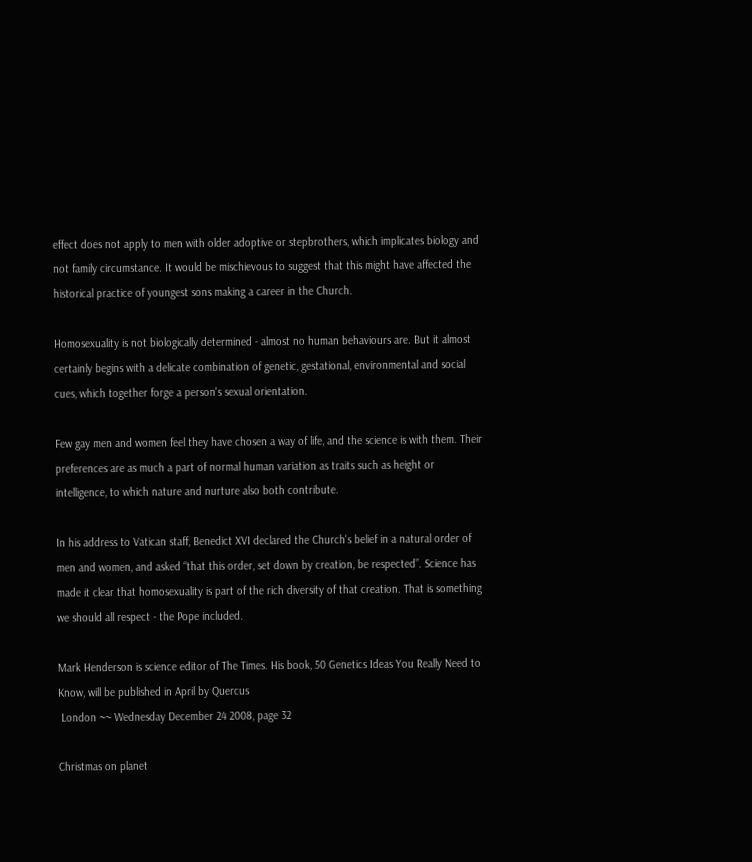effect does not apply to men with older adoptive or stepbrothers, which implicates biology and not family circumstance. It would be mischievous to suggest that this might have affected the historical practice of youngest sons making a career in the Church.

Homosexuality is not biologically determined - almost no human behaviours are. But it almost certainly begins with a delicate combination of genetic, gestational, environmental and social cues, which together forge a person's sexual orientation.

Few gay men and women feel they have chosen a way of life, and the science is with them. Their preferences are as much a part of normal human variation as traits such as height or intelligence, to which nature and nurture also both contribute.

In his address to Vatican staff, Benedict XVI declared the Church's belief in a natural order of men and women, and asked “that this order, set down by creation, be respected”. Science has made it clear that homosexuality is part of the rich diversity of that creation. That is something we should all respect - the Pope included.

Mark Henderson is science editor of The Times. His book, 50 Genetics Ideas You Really Need to Know, will be published in April by Quercus
 London ~~ Wednesday December 24 2008, page 32

Christmas on planet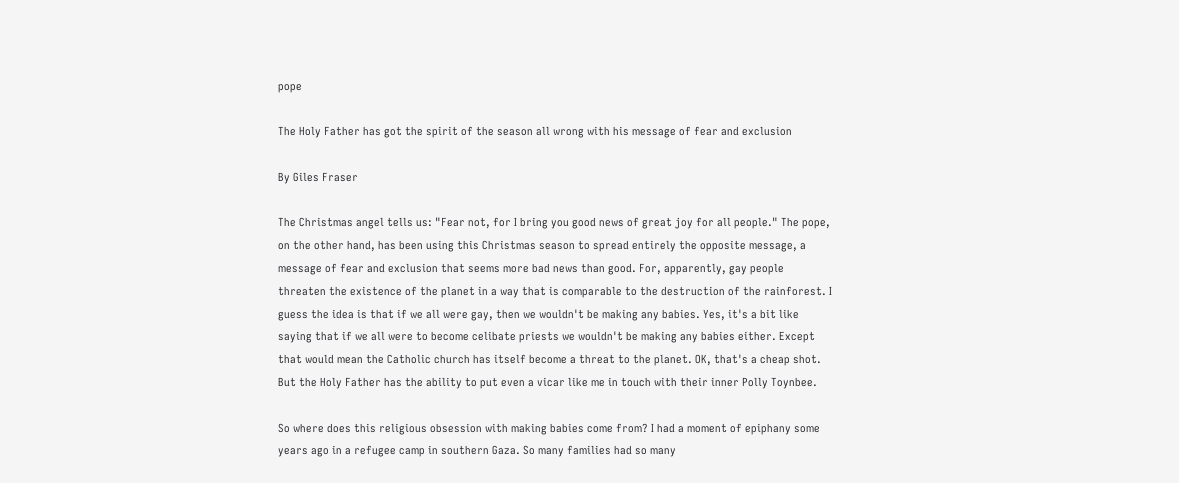pope

The Holy Father has got the spirit of the season all wrong with his message of fear and exclusion

By Giles Fraser

The Christmas angel tells us: "Fear not, for I bring you good news of great joy for all people." The pope, on the other hand, has been using this Christmas season to spread entirely the opposite message, a message of fear and exclusion that seems more bad news than good. For, apparently, gay people threaten the existence of the planet in a way that is comparable to the destruction of the rainforest. I guess the idea is that if we all were gay, then we wouldn't be making any babies. Yes, it's a bit like saying that if we all were to become celibate priests we wouldn't be making any babies either. Except that would mean the Catholic church has itself become a threat to the planet. OK, that's a cheap shot. But the Holy Father has the ability to put even a vicar like me in touch with their inner Polly Toynbee.

So where does this religious obsession with making babies come from? I had a moment of epiphany some years ago in a refugee camp in southern Gaza. So many families had so many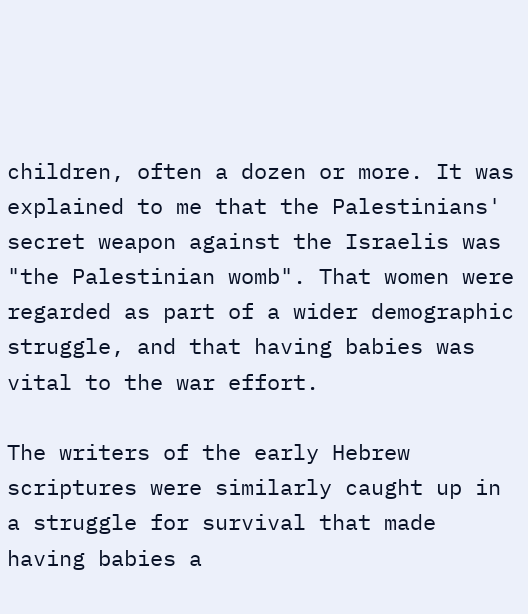children, often a dozen or more. It was explained to me that the Palestinians' secret weapon against the Israelis was "the Palestinian womb". That women were regarded as part of a wider demographic struggle, and that having babies was vital to the war effort.

The writers of the early Hebrew scriptures were similarly caught up in a struggle for survival that made having babies a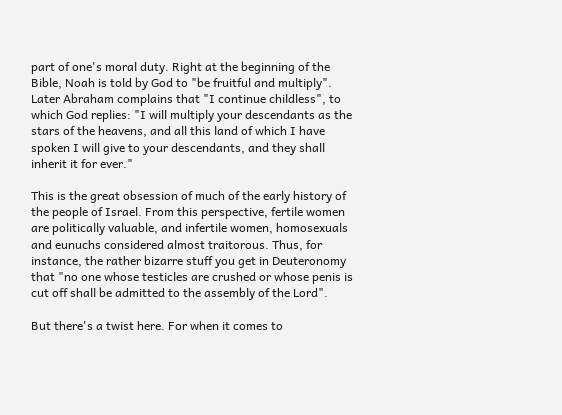part of one's moral duty. Right at the beginning of the Bible, Noah is told by God to "be fruitful and multiply". Later Abraham complains that "I continue childless", to which God replies: "I will multiply your descendants as the stars of the heavens, and all this land of which I have spoken I will give to your descendants, and they shall inherit it for ever."

This is the great obsession of much of the early history of the people of Israel. From this perspective, fertile women are politically valuable, and infertile women, homosexuals and eunuchs considered almost traitorous. Thus, for instance, the rather bizarre stuff you get in Deuteronomy that "no one whose testicles are crushed or whose penis is cut off shall be admitted to the assembly of the Lord".

But there's a twist here. For when it comes to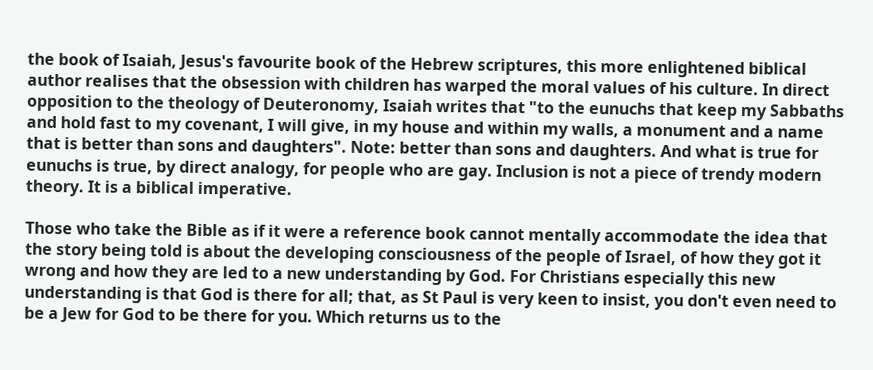the book of Isaiah, Jesus's favourite book of the Hebrew scriptures, this more enlightened biblical author realises that the obsession with children has warped the moral values of his culture. In direct opposition to the theology of Deuteronomy, Isaiah writes that "to the eunuchs that keep my Sabbaths and hold fast to my covenant, I will give, in my house and within my walls, a monument and a name that is better than sons and daughters". Note: better than sons and daughters. And what is true for eunuchs is true, by direct analogy, for people who are gay. Inclusion is not a piece of trendy modern theory. It is a biblical imperative.

Those who take the Bible as if it were a reference book cannot mentally accommodate the idea that the story being told is about the developing consciousness of the people of Israel, of how they got it wrong and how they are led to a new understanding by God. For Christians especially this new understanding is that God is there for all; that, as St Paul is very keen to insist, you don't even need to be a Jew for God to be there for you. Which returns us to the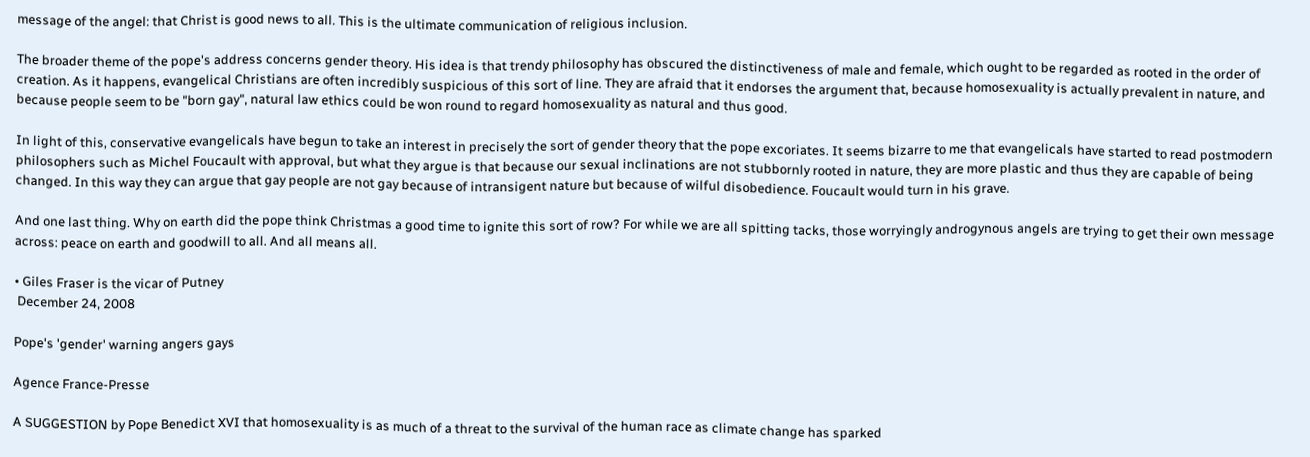message of the angel: that Christ is good news to all. This is the ultimate communication of religious inclusion.

The broader theme of the pope's address concerns gender theory. His idea is that trendy philosophy has obscured the distinctiveness of male and female, which ought to be regarded as rooted in the order of creation. As it happens, evangelical Christians are often incredibly suspicious of this sort of line. They are afraid that it endorses the argument that, because homosexuality is actually prevalent in nature, and because people seem to be "born gay", natural law ethics could be won round to regard homosexuality as natural and thus good.

In light of this, conservative evangelicals have begun to take an interest in precisely the sort of gender theory that the pope excoriates. It seems bizarre to me that evangelicals have started to read postmodern philosophers such as Michel Foucault with approval, but what they argue is that because our sexual inclinations are not stubbornly rooted in nature, they are more plastic and thus they are capable of being changed. In this way they can argue that gay people are not gay because of intransigent nature but because of wilful disobedience. Foucault would turn in his grave.

And one last thing. Why on earth did the pope think Christmas a good time to ignite this sort of row? For while we are all spitting tacks, those worryingly androgynous angels are trying to get their own message across: peace on earth and goodwill to all. And all means all.

• Giles Fraser is the vicar of Putney
 December 24, 2008

Pope's 'gender' warning angers gays

Agence France-Presse

A SUGGESTION by Pope Benedict XVI that homosexuality is as much of a threat to the survival of the human race as climate change has sparked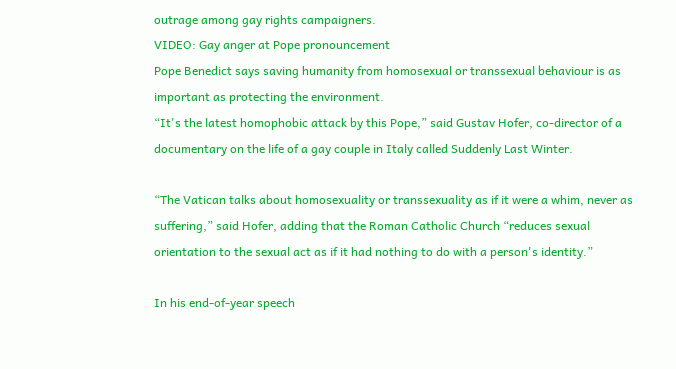outrage among gay rights campaigners.
VIDEO: Gay anger at Pope pronouncement
Pope Benedict says saving humanity from homosexual or transsexual behaviour is as important as protecting the environment.
“It's the latest homophobic attack by this Pope,” said Gustav Hofer, co-director of a documentary on the life of a gay couple in Italy called Suddenly Last Winter.

“The Vatican talks about homosexuality or transsexuality as if it were a whim, never as suffering,” said Hofer, adding that the Roman Catholic Church “reduces sexual orientation to the sexual act as if it had nothing to do with a person's identity.”

In his end-of-year speech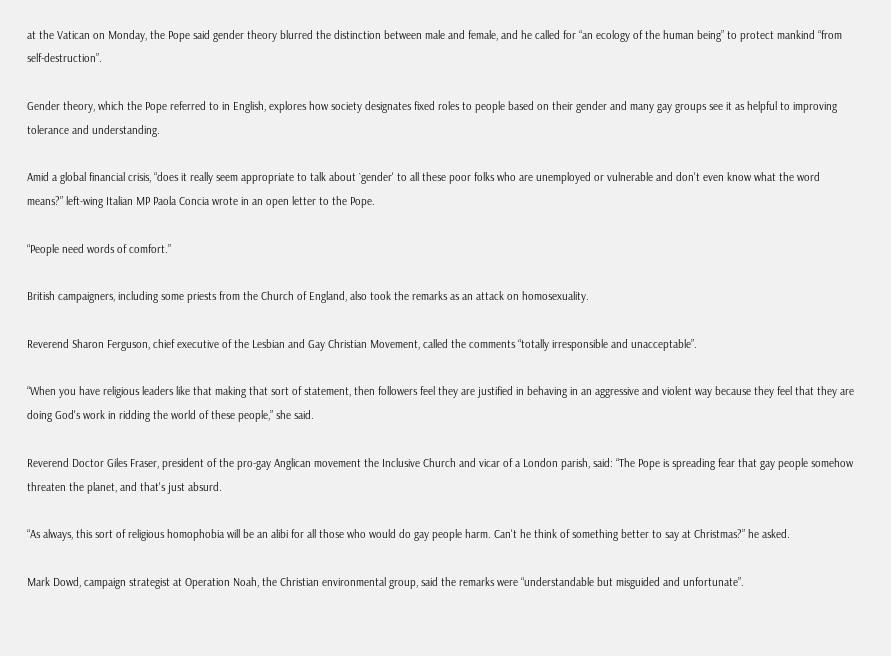at the Vatican on Monday, the Pope said gender theory blurred the distinction between male and female, and he called for “an ecology of the human being” to protect mankind “from self-destruction”.

Gender theory, which the Pope referred to in English, explores how society designates fixed roles to people based on their gender and many gay groups see it as helpful to improving tolerance and understanding.

Amid a global financial crisis, “does it really seem appropriate to talk about `gender' to all these poor folks who are unemployed or vulnerable and don't even know what the word means?” left-wing Italian MP Paola Concia wrote in an open letter to the Pope.

“People need words of comfort.”

British campaigners, including some priests from the Church of England, also took the remarks as an attack on homosexuality.

Reverend Sharon Ferguson, chief executive of the Lesbian and Gay Christian Movement, called the comments “totally irresponsible and unacceptable”.

“When you have religious leaders like that making that sort of statement, then followers feel they are justified in behaving in an aggressive and violent way because they feel that they are doing God's work in ridding the world of these people,” she said.

Reverend Doctor Giles Fraser, president of the pro-gay Anglican movement the Inclusive Church and vicar of a London parish, said: “The Pope is spreading fear that gay people somehow threaten the planet, and that's just absurd.

“As always, this sort of religious homophobia will be an alibi for all those who would do gay people harm. Can't he think of something better to say at Christmas?” he asked.

Mark Dowd, campaign strategist at Operation Noah, the Christian environmental group, said the remarks were “understandable but misguided and unfortunate”.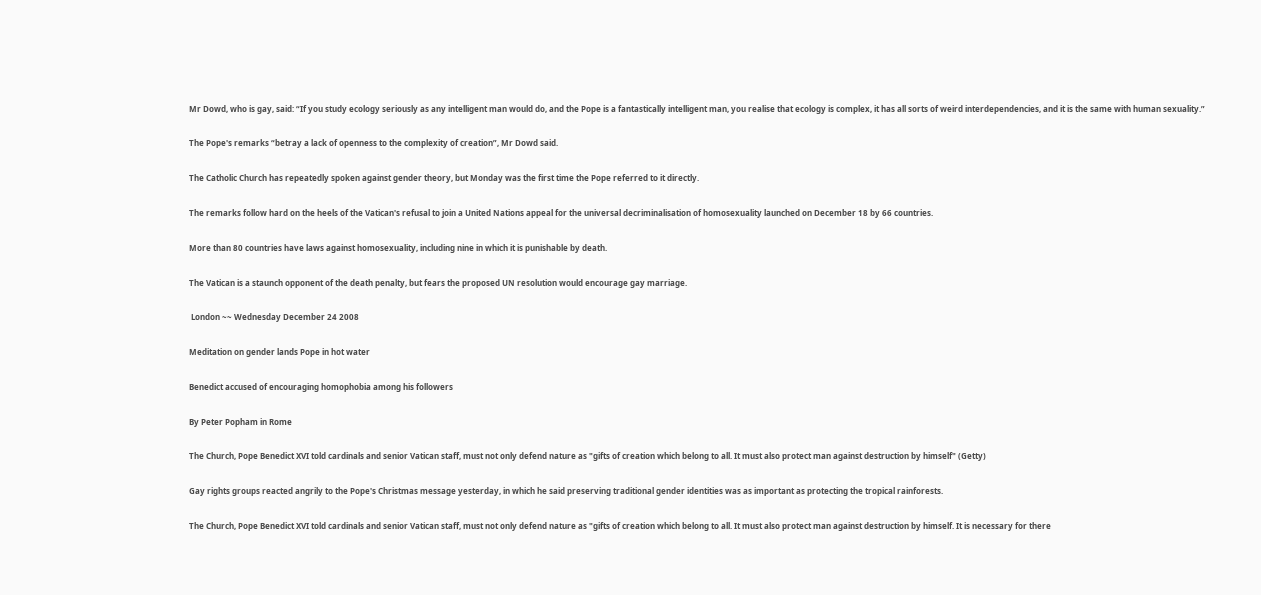Mr Dowd, who is gay, said: “If you study ecology seriously as any intelligent man would do, and the Pope is a fantastically intelligent man, you realise that ecology is complex, it has all sorts of weird interdependencies, and it is the same with human sexuality.”

The Pope's remarks “betray a lack of openness to the complexity of creation”, Mr Dowd said.

The Catholic Church has repeatedly spoken against gender theory, but Monday was the first time the Pope referred to it directly.

The remarks follow hard on the heels of the Vatican's refusal to join a United Nations appeal for the universal decriminalisation of homosexuality launched on December 18 by 66 countries.

More than 80 countries have laws against homosexuality, including nine in which it is punishable by death.

The Vatican is a staunch opponent of the death penalty, but fears the proposed UN resolution would encourage gay marriage.

 London ~~ Wednesday December 24 2008

Meditation on gender lands Pope in hot water

Benedict accused of encouraging homophobia among his followers

By Peter Popham in Rome

The Church, Pope Benedict XVI told cardinals and senior Vatican staff, must not only defend nature as "gifts of creation which belong to all. It must also protect man against destruction by himself" (Getty)

Gay rights groups reacted angrily to the Pope's Christmas message yesterday, in which he said preserving traditional gender identities was as important as protecting the tropical rainforests.

The Church, Pope Benedict XVI told cardinals and senior Vatican staff, must not only defend nature as "gifts of creation which belong to all. It must also protect man against destruction by himself. It is necessary for there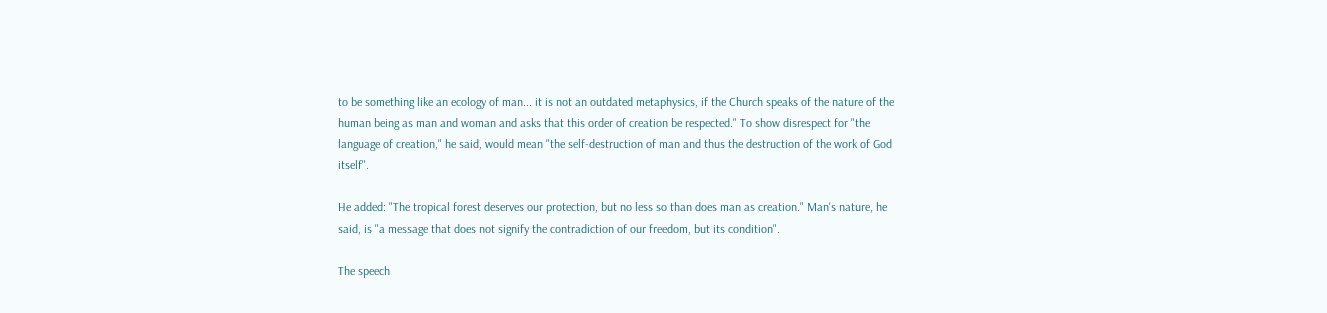to be something like an ecology of man... it is not an outdated metaphysics, if the Church speaks of the nature of the human being as man and woman and asks that this order of creation be respected." To show disrespect for "the language of creation," he said, would mean "the self-destruction of man and thus the destruction of the work of God itself".

He added: "The tropical forest deserves our protection, but no less so than does man as creation." Man's nature, he said, is "a message that does not signify the contradiction of our freedom, but its condition".

The speech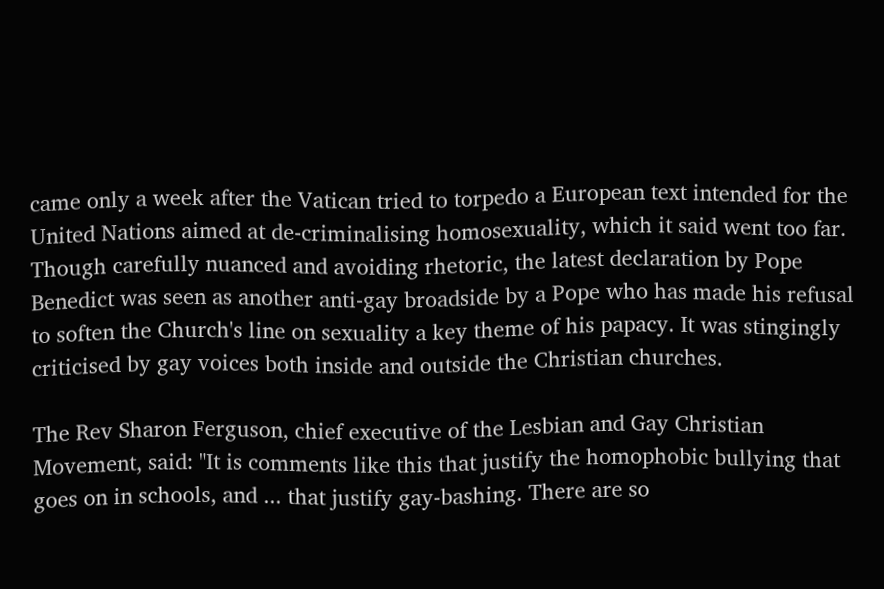came only a week after the Vatican tried to torpedo a European text intended for the United Nations aimed at de-criminalising homosexuality, which it said went too far. Though carefully nuanced and avoiding rhetoric, the latest declaration by Pope Benedict was seen as another anti-gay broadside by a Pope who has made his refusal to soften the Church's line on sexuality a key theme of his papacy. It was stingingly criticised by gay voices both inside and outside the Christian churches.

The Rev Sharon Ferguson, chief executive of the Lesbian and Gay Christian Movement, said: "It is comments like this that justify the homophobic bullying that goes on in schools, and ... that justify gay-bashing. There are so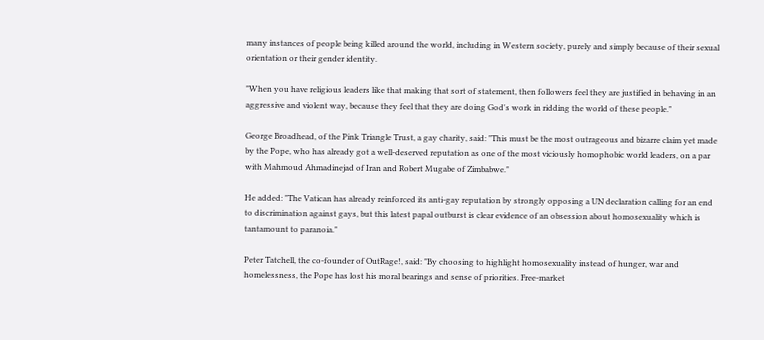many instances of people being killed around the world, including in Western society, purely and simply because of their sexual orientation or their gender identity.

"When you have religious leaders like that making that sort of statement, then followers feel they are justified in behaving in an aggressive and violent way, because they feel that they are doing God's work in ridding the world of these people."

George Broadhead, of the Pink Triangle Trust, a gay charity, said: "This must be the most outrageous and bizarre claim yet made by the Pope, who has already got a well-deserved reputation as one of the most viciously homophobic world leaders, on a par with Mahmoud Ahmadinejad of Iran and Robert Mugabe of Zimbabwe."

He added: "The Vatican has already reinforced its anti-gay reputation by strongly opposing a UN declaration calling for an end to discrimination against gays, but this latest papal outburst is clear evidence of an obsession about homosexuality which is tantamount to paranoia."

Peter Tatchell, the co-founder of OutRage!, said: "By choosing to highlight homosexuality instead of hunger, war and homelessness, the Pope has lost his moral bearings and sense of priorities. Free-market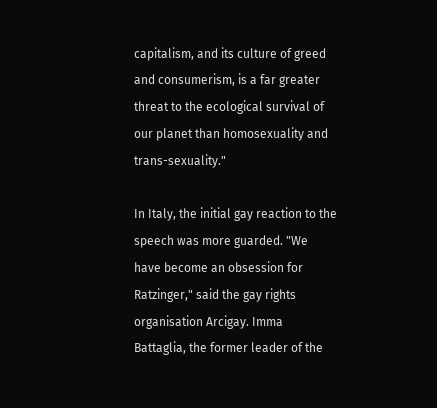capitalism, and its culture of greed and consumerism, is a far greater threat to the ecological survival of our planet than homosexuality and trans-sexuality."

In Italy, the initial gay reaction to the speech was more guarded. "We have become an obsession for Ratzinger," said the gay rights organisation Arcigay. Imma Battaglia, the former leader of the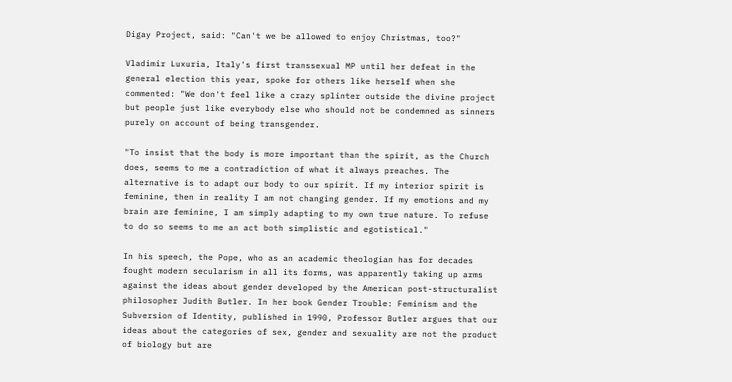Digay Project, said: "Can't we be allowed to enjoy Christmas, too?"

Vladimir Luxuria, Italy's first transsexual MP until her defeat in the general election this year, spoke for others like herself when she commented: "We don't feel like a crazy splinter outside the divine project but people just like everybody else who should not be condemned as sinners purely on account of being transgender.

"To insist that the body is more important than the spirit, as the Church does, seems to me a contradiction of what it always preaches. The alternative is to adapt our body to our spirit. If my interior spirit is feminine, then in reality I am not changing gender. If my emotions and my brain are feminine, I am simply adapting to my own true nature. To refuse to do so seems to me an act both simplistic and egotistical."

In his speech, the Pope, who as an academic theologian has for decades fought modern secularism in all its forms, was apparently taking up arms against the ideas about gender developed by the American post-structuralist philosopher Judith Butler. In her book Gender Trouble: Feminism and the Subversion of Identity, published in 1990, Professor Butler argues that our ideas about the categories of sex, gender and sexuality are not the product of biology but are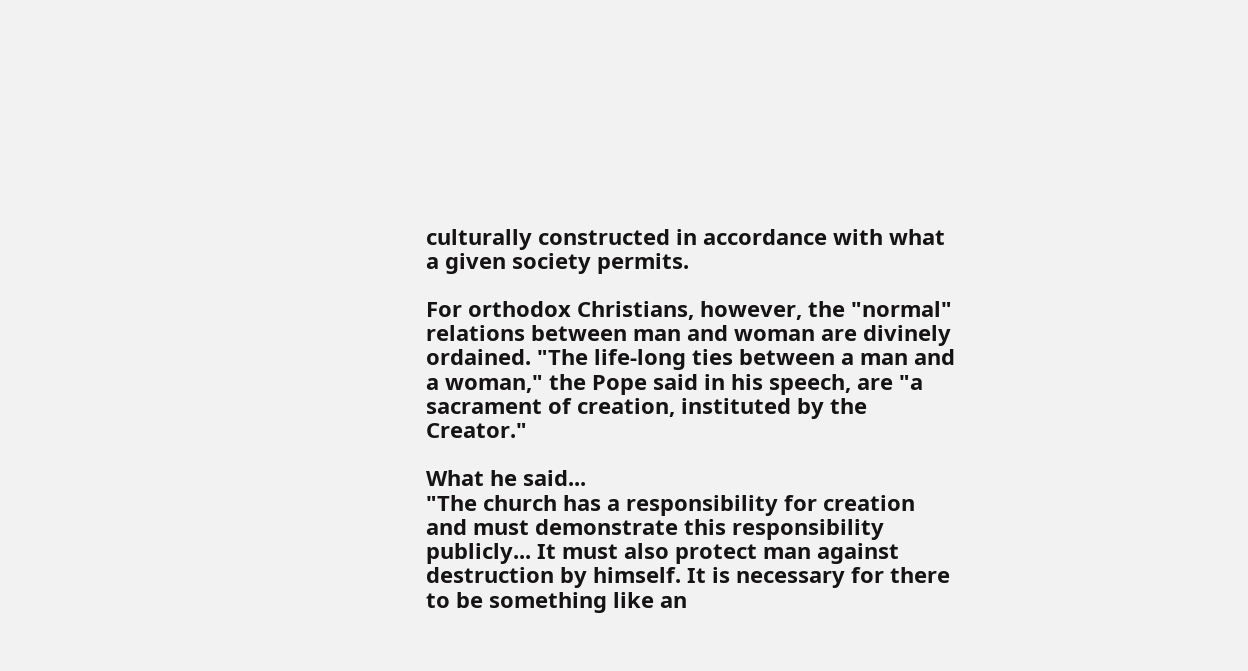culturally constructed in accordance with what a given society permits.

For orthodox Christians, however, the "normal" relations between man and woman are divinely ordained. "The life-long ties between a man and a woman," the Pope said in his speech, are "a sacrament of creation, instituted by the Creator."

What he said...
"The church has a responsibility for creation and must demonstrate this responsibility publicly... It must also protect man against destruction by himself. It is necessary for there to be something like an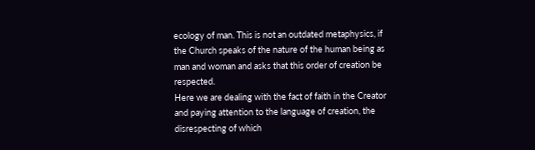ecology of man. This is not an outdated metaphysics, if the Church speaks of the nature of the human being as man and woman and asks that this order of creation be respected.
Here we are dealing with the fact of faith in the Creator and paying attention to the language of creation, the disrespecting of which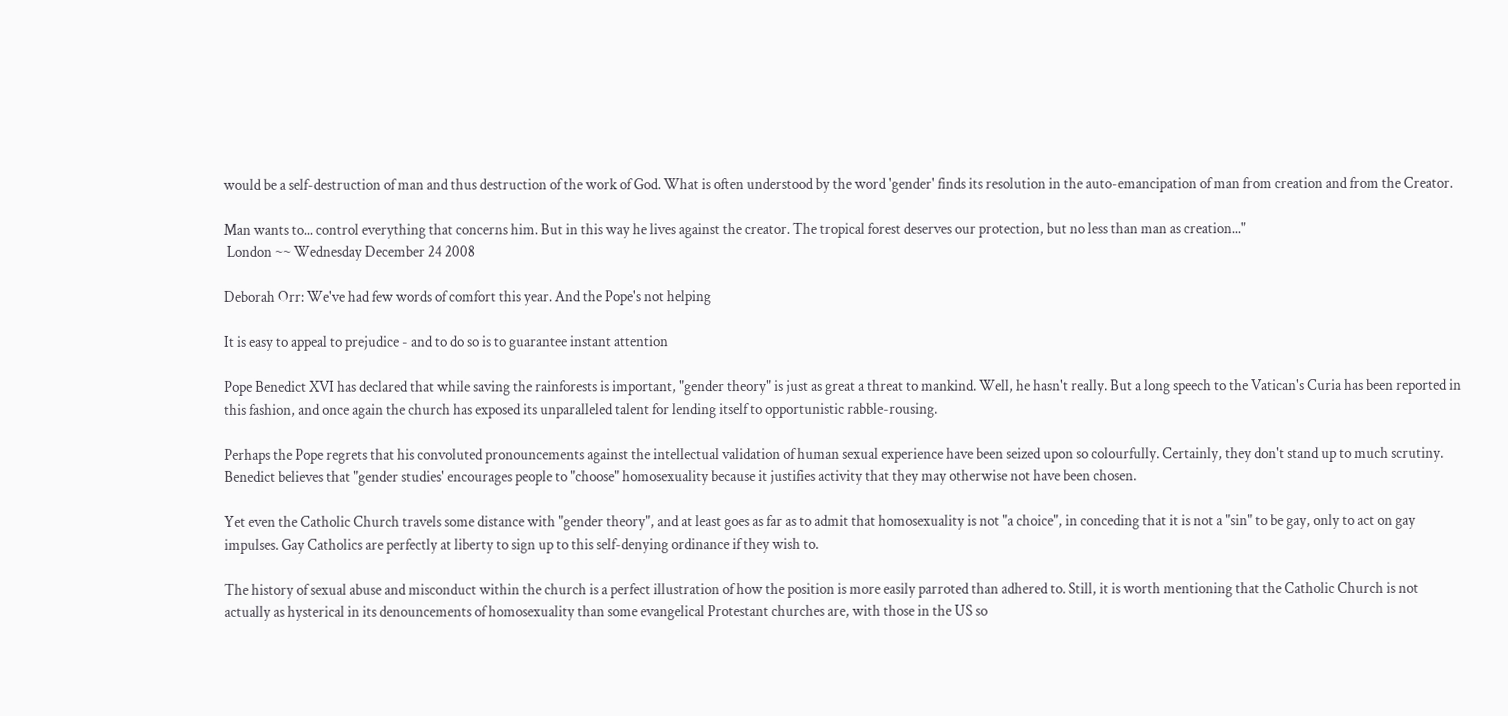would be a self-destruction of man and thus destruction of the work of God. What is often understood by the word 'gender' finds its resolution in the auto-emancipation of man from creation and from the Creator.

Man wants to... control everything that concerns him. But in this way he lives against the creator. The tropical forest deserves our protection, but no less than man as creation..."
 London ~~ Wednesday December 24 2008

Deborah Orr: We've had few words of comfort this year. And the Pope's not helping

It is easy to appeal to prejudice - and to do so is to guarantee instant attention

Pope Benedict XVI has declared that while saving the rainforests is important, "gender theory" is just as great a threat to mankind. Well, he hasn't really. But a long speech to the Vatican's Curia has been reported in this fashion, and once again the church has exposed its unparalleled talent for lending itself to opportunistic rabble-rousing.

Perhaps the Pope regrets that his convoluted pronouncements against the intellectual validation of human sexual experience have been seized upon so colourfully. Certainly, they don't stand up to much scrutiny. Benedict believes that "gender studies' encourages people to "choose" homosexuality because it justifies activity that they may otherwise not have been chosen.

Yet even the Catholic Church travels some distance with "gender theory", and at least goes as far as to admit that homosexuality is not "a choice", in conceding that it is not a "sin" to be gay, only to act on gay impulses. Gay Catholics are perfectly at liberty to sign up to this self-denying ordinance if they wish to.

The history of sexual abuse and misconduct within the church is a perfect illustration of how the position is more easily parroted than adhered to. Still, it is worth mentioning that the Catholic Church is not actually as hysterical in its denouncements of homosexuality than some evangelical Protestant churches are, with those in the US so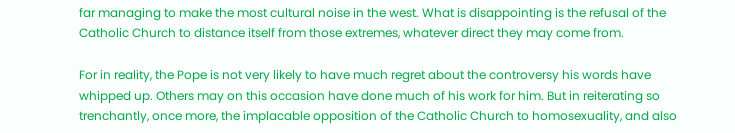far managing to make the most cultural noise in the west. What is disappointing is the refusal of the Catholic Church to distance itself from those extremes, whatever direct they may come from.

For in reality, the Pope is not very likely to have much regret about the controversy his words have whipped up. Others may on this occasion have done much of his work for him. But in reiterating so trenchantly, once more, the implacable opposition of the Catholic Church to homosexuality, and also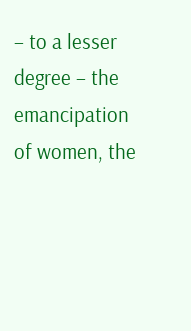– to a lesser degree – the emancipation of women, the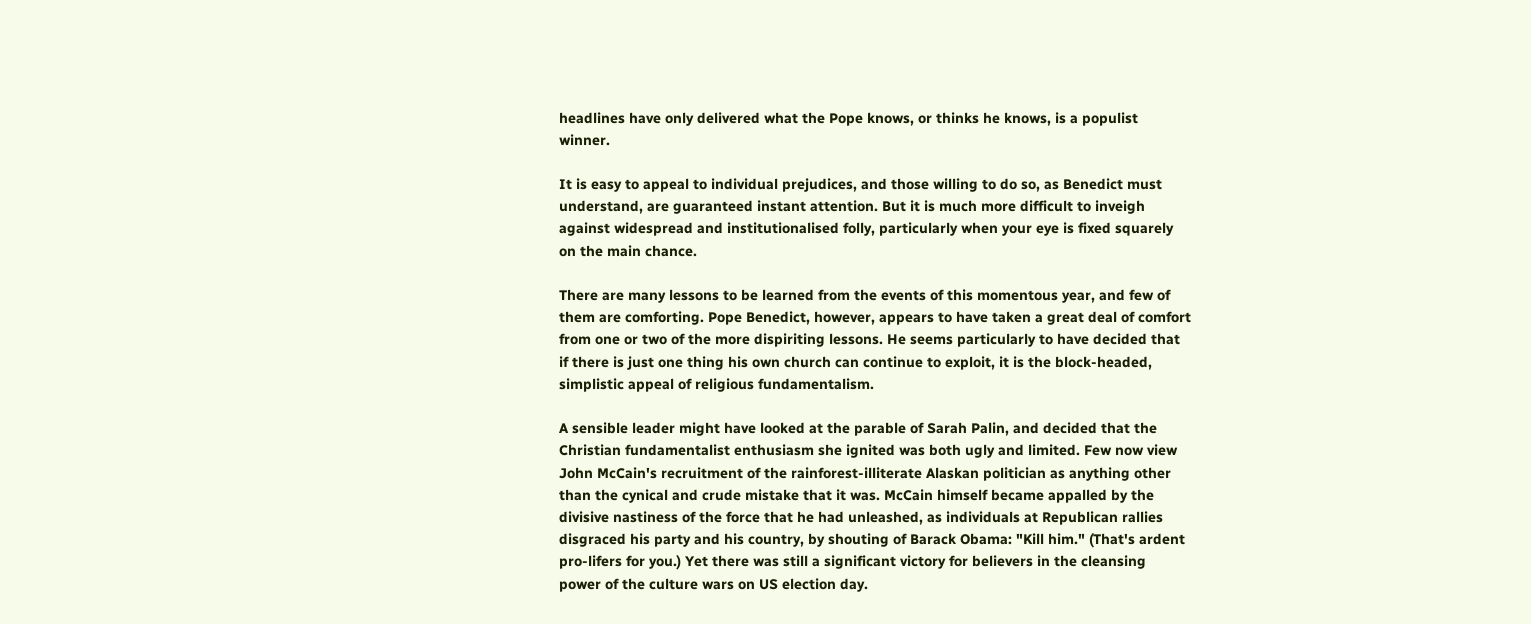headlines have only delivered what the Pope knows, or thinks he knows, is a populist winner.

It is easy to appeal to individual prejudices, and those willing to do so, as Benedict must understand, are guaranteed instant attention. But it is much more difficult to inveigh against widespread and institutionalised folly, particularly when your eye is fixed squarely on the main chance.

There are many lessons to be learned from the events of this momentous year, and few of them are comforting. Pope Benedict, however, appears to have taken a great deal of comfort from one or two of the more dispiriting lessons. He seems particularly to have decided that if there is just one thing his own church can continue to exploit, it is the block-headed, simplistic appeal of religious fundamentalism.

A sensible leader might have looked at the parable of Sarah Palin, and decided that the Christian fundamentalist enthusiasm she ignited was both ugly and limited. Few now view John McCain's recruitment of the rainforest-illiterate Alaskan politician as anything other than the cynical and crude mistake that it was. McCain himself became appalled by the divisive nastiness of the force that he had unleashed, as individuals at Republican rallies disgraced his party and his country, by shouting of Barack Obama: "Kill him." (That's ardent pro-lifers for you.) Yet there was still a significant victory for believers in the cleansing power of the culture wars on US election day.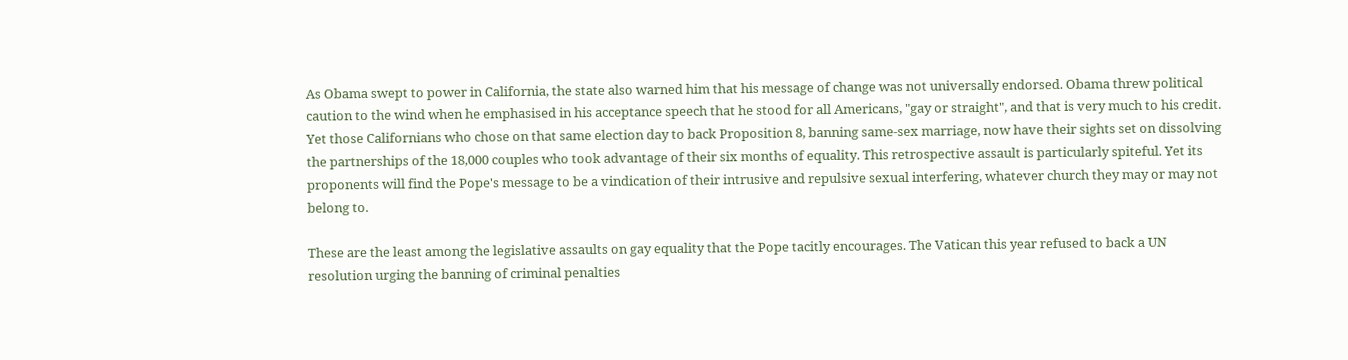As Obama swept to power in California, the state also warned him that his message of change was not universally endorsed. Obama threw political caution to the wind when he emphasised in his acceptance speech that he stood for all Americans, "gay or straight", and that is very much to his credit. Yet those Californians who chose on that same election day to back Proposition 8, banning same-sex marriage, now have their sights set on dissolving the partnerships of the 18,000 couples who took advantage of their six months of equality. This retrospective assault is particularly spiteful. Yet its proponents will find the Pope's message to be a vindication of their intrusive and repulsive sexual interfering, whatever church they may or may not belong to.

These are the least among the legislative assaults on gay equality that the Pope tacitly encourages. The Vatican this year refused to back a UN resolution urging the banning of criminal penalties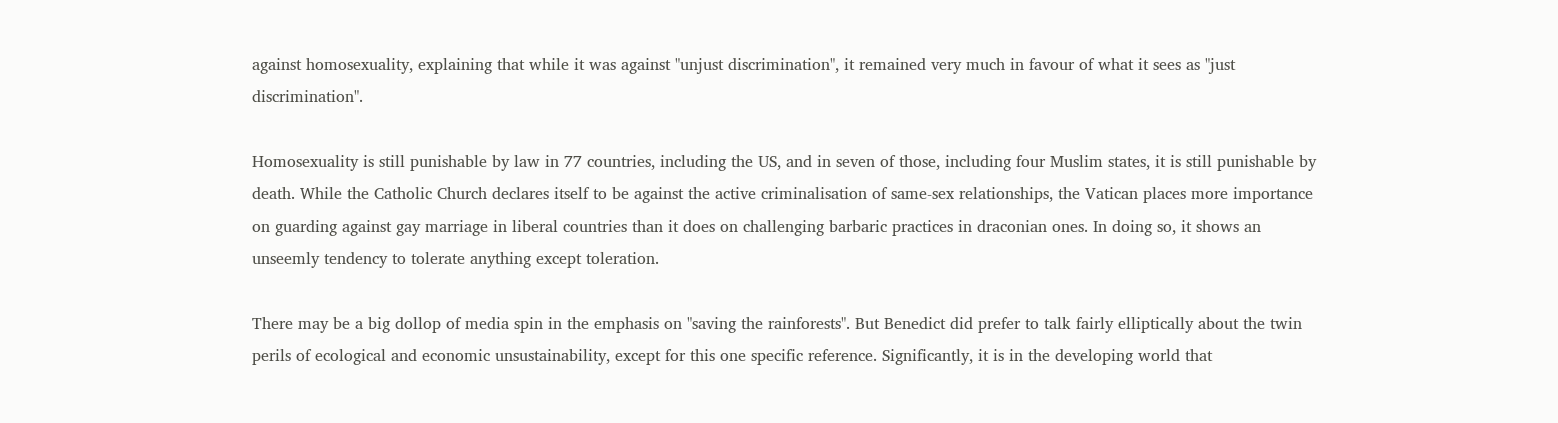against homosexuality, explaining that while it was against "unjust discrimination", it remained very much in favour of what it sees as "just discrimination".

Homosexuality is still punishable by law in 77 countries, including the US, and in seven of those, including four Muslim states, it is still punishable by death. While the Catholic Church declares itself to be against the active criminalisation of same-sex relationships, the Vatican places more importance on guarding against gay marriage in liberal countries than it does on challenging barbaric practices in draconian ones. In doing so, it shows an unseemly tendency to tolerate anything except toleration.

There may be a big dollop of media spin in the emphasis on "saving the rainforests". But Benedict did prefer to talk fairly elliptically about the twin perils of ecological and economic unsustainability, except for this one specific reference. Significantly, it is in the developing world that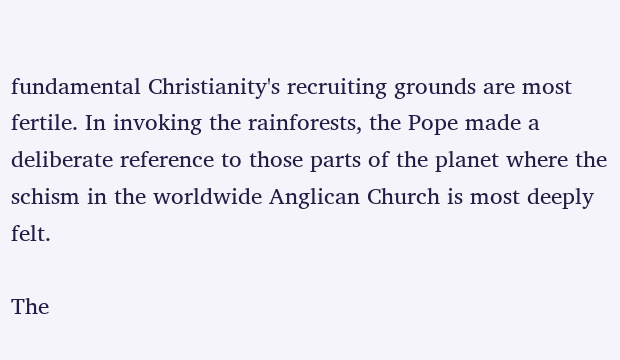fundamental Christianity's recruiting grounds are most fertile. In invoking the rainforests, the Pope made a deliberate reference to those parts of the planet where the schism in the worldwide Anglican Church is most deeply felt.

The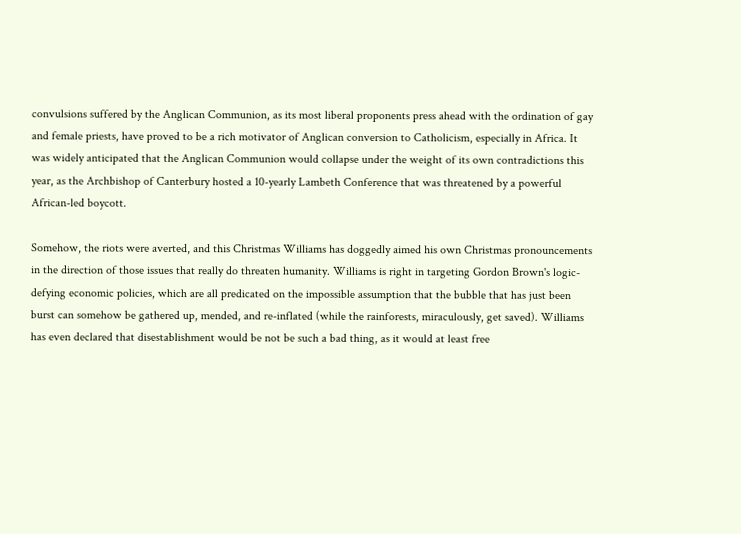convulsions suffered by the Anglican Communion, as its most liberal proponents press ahead with the ordination of gay and female priests, have proved to be a rich motivator of Anglican conversion to Catholicism, especially in Africa. It was widely anticipated that the Anglican Communion would collapse under the weight of its own contradictions this year, as the Archbishop of Canterbury hosted a 10-yearly Lambeth Conference that was threatened by a powerful African-led boycott.

Somehow, the riots were averted, and this Christmas Williams has doggedly aimed his own Christmas pronouncements in the direction of those issues that really do threaten humanity. Williams is right in targeting Gordon Brown's logic-defying economic policies, which are all predicated on the impossible assumption that the bubble that has just been burst can somehow be gathered up, mended, and re-inflated (while the rainforests, miraculously, get saved). Williams has even declared that disestablishment would be not be such a bad thing, as it would at least free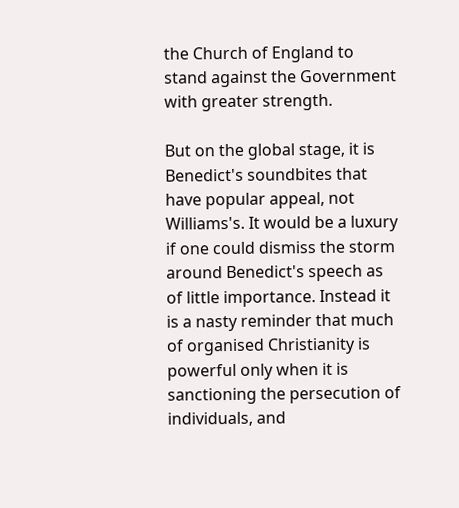the Church of England to stand against the Government with greater strength.

But on the global stage, it is Benedict's soundbites that have popular appeal, not Williams's. It would be a luxury if one could dismiss the storm around Benedict's speech as of little importance. Instead it is a nasty reminder that much of organised Christianity is powerful only when it is sanctioning the persecution of individuals, and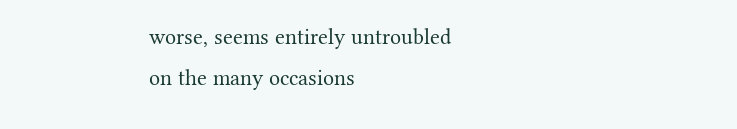worse, seems entirely untroubled on the many occasions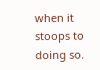when it stoops to doing so.